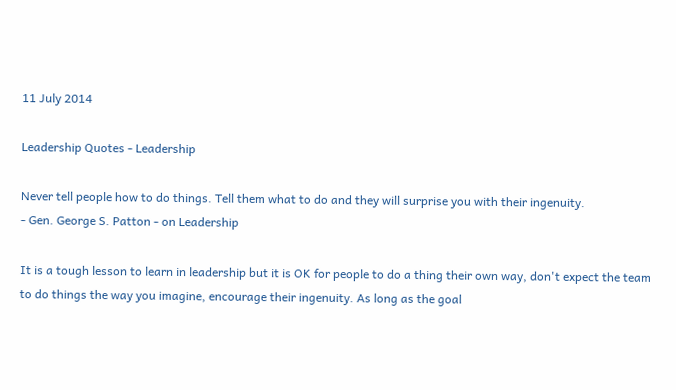11 July 2014

Leadership Quotes - Leadership

Never tell people how to do things. Tell them what to do and they will surprise you with their ingenuity.
- Gen. George S. Patton - on Leadership

It is a tough lesson to learn in leadership but it is OK for people to do a thing their own way, don't expect the team to do things the way you imagine, encourage their ingenuity. As long as the goal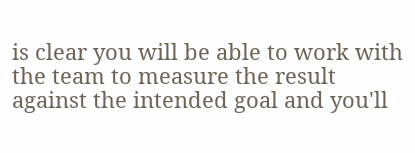is clear you will be able to work with the team to measure the result against the intended goal and you'll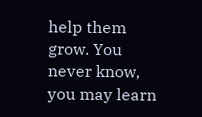help them grow. You never know, you may learn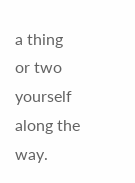a thing or two yourself along the way.